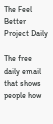The Feel Better Project Daily

The free daily email that shows people how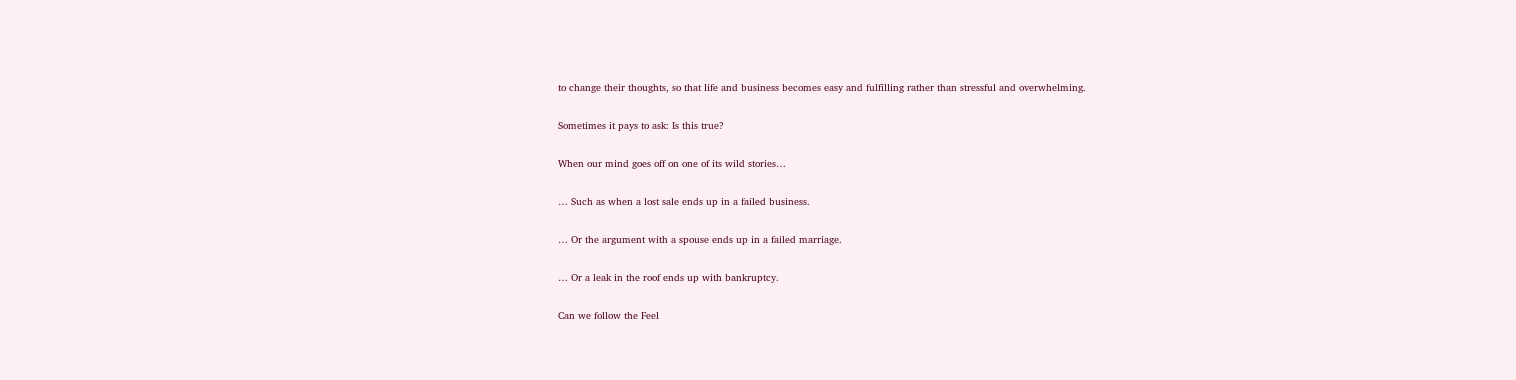to change their thoughts, so that life and business becomes easy and fulfilling rather than stressful and overwhelming.

Sometimes it pays to ask: Is this true?

When our mind goes off on one of its wild stories…

… Such as when a lost sale ends up in a failed business.

… Or the argument with a spouse ends up in a failed marriage.

… Or a leak in the roof ends up with bankruptcy.

Can we follow the Feel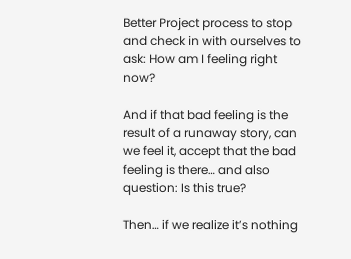Better Project process to stop and check in with ourselves to ask: How am I feeling right now?

And if that bad feeling is the result of a runaway story, can we feel it, accept that the bad feeling is there… and also question: Is this true?

Then… if we realize it’s nothing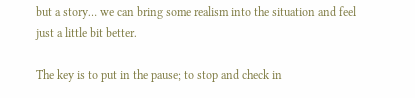but a story… we can bring some realism into the situation and feel just a little bit better.

The key is to put in the pause; to stop and check in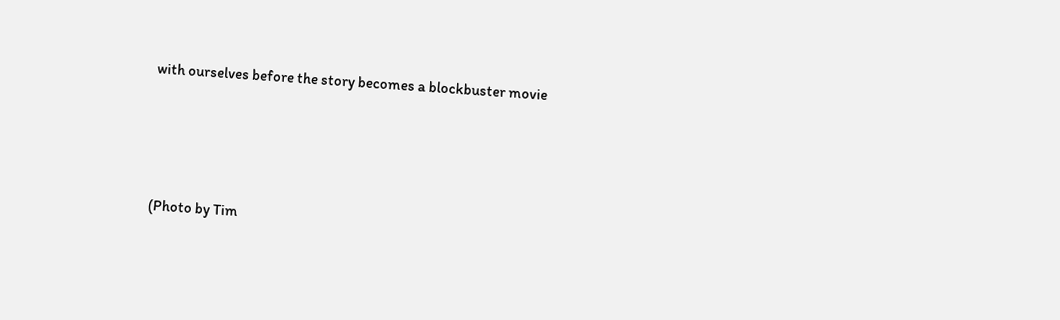with ourselves before the story becomes a blockbuster movie




(Photo by Tim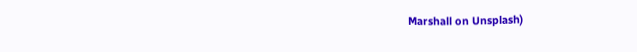Marshall on Unsplash)